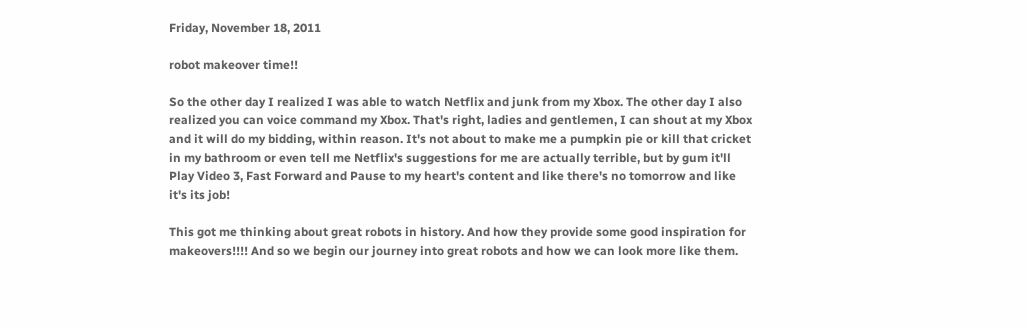Friday, November 18, 2011

robot makeover time!!

So the other day I realized I was able to watch Netflix and junk from my Xbox. The other day I also realized you can voice command my Xbox. That's right, ladies and gentlemen, I can shout at my Xbox and it will do my bidding, within reason. It's not about to make me a pumpkin pie or kill that cricket in my bathroom or even tell me Netflix's suggestions for me are actually terrible, but by gum it'll Play Video 3, Fast Forward and Pause to my heart's content and like there's no tomorrow and like it's its job!

This got me thinking about great robots in history. And how they provide some good inspiration for makeovers!!!! And so we begin our journey into great robots and how we can look more like them.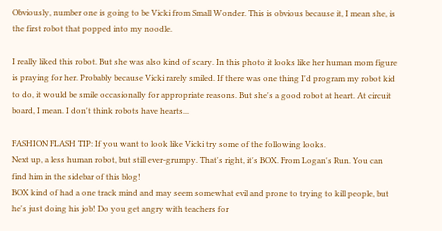Obviously, number one is going to be Vicki from Small Wonder. This is obvious because it, I mean she, is the first robot that popped into my noodle.

I really liked this robot. But she was also kind of scary. In this photo it looks like her human mom figure is praying for her. Probably because Vicki rarely smiled. If there was one thing I'd program my robot kid to do, it would be smile occasionally for appropriate reasons. But she's a good robot at heart. At circuit board, I mean. I don't think robots have hearts...

FASHION FLASH TIP: If you want to look like Vicki try some of the following looks.
Next up, a less human robot, but still ever-grumpy. That's right, it's BOX. From Logan's Run. You can find him in the sidebar of this blog!
BOX kind of had a one track mind and may seem somewhat evil and prone to trying to kill people, but he's just doing his job! Do you get angry with teachers for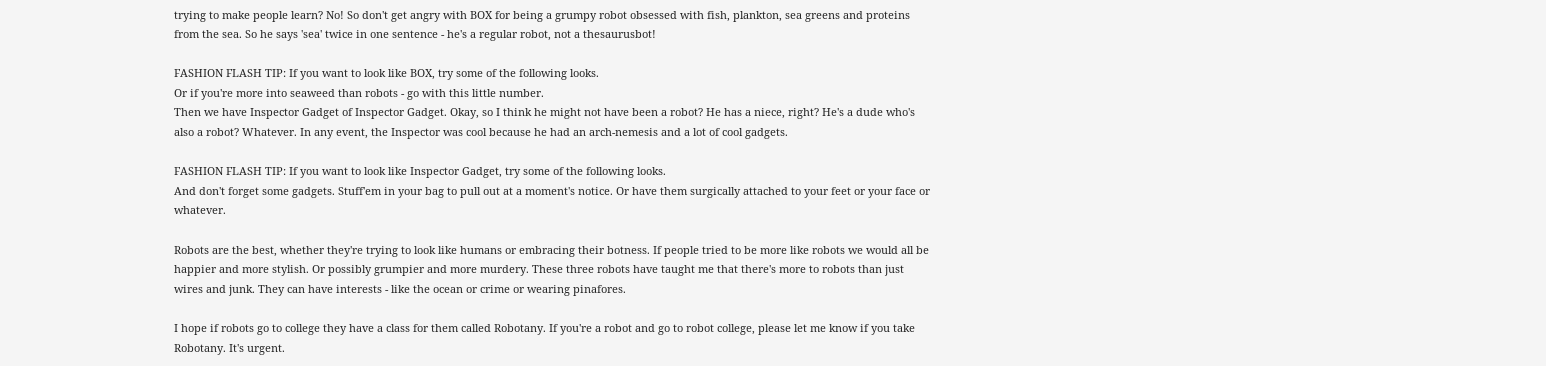trying to make people learn? No! So don't get angry with BOX for being a grumpy robot obsessed with fish, plankton, sea greens and proteins from the sea. So he says 'sea' twice in one sentence - he's a regular robot, not a thesaurusbot!

FASHION FLASH TIP: If you want to look like BOX, try some of the following looks.
Or if you're more into seaweed than robots - go with this little number.
Then we have Inspector Gadget of Inspector Gadget. Okay, so I think he might not have been a robot? He has a niece, right? He's a dude who's also a robot? Whatever. In any event, the Inspector was cool because he had an arch-nemesis and a lot of cool gadgets.

FASHION FLASH TIP: If you want to look like Inspector Gadget, try some of the following looks.
And don't forget some gadgets. Stuff'em in your bag to pull out at a moment's notice. Or have them surgically attached to your feet or your face or whatever.

Robots are the best, whether they're trying to look like humans or embracing their botness. If people tried to be more like robots we would all be happier and more stylish. Or possibly grumpier and more murdery. These three robots have taught me that there's more to robots than just wires and junk. They can have interests - like the ocean or crime or wearing pinafores.

I hope if robots go to college they have a class for them called Robotany. If you're a robot and go to robot college, please let me know if you take Robotany. It's urgent.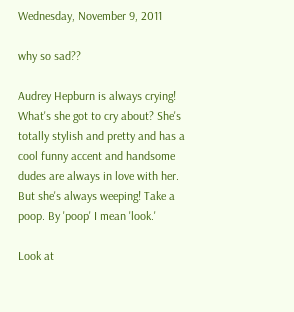Wednesday, November 9, 2011

why so sad??

Audrey Hepburn is always crying! What's she got to cry about? She's totally stylish and pretty and has a cool funny accent and handsome dudes are always in love with her. But she's always weeping! Take a poop. By 'poop' I mean 'look.'

Look at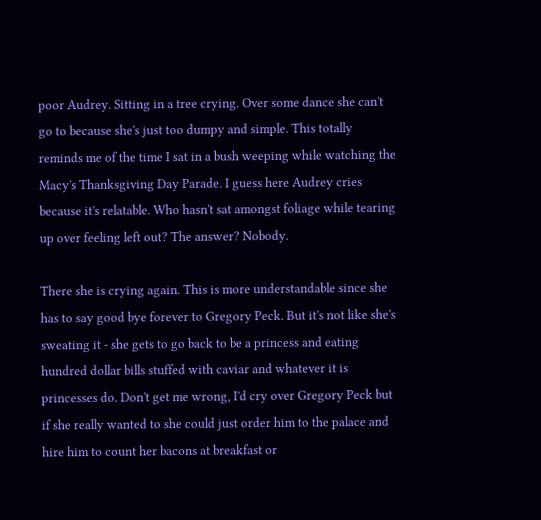poor Audrey. Sitting in a tree crying. Over some dance she can't go to because she's just too dumpy and simple. This totally reminds me of the time I sat in a bush weeping while watching the Macy's Thanksgiving Day Parade. I guess here Audrey cries because it's relatable. Who hasn't sat amongst foliage while tearing up over feeling left out? The answer? Nobody.

There she is crying again. This is more understandable since she has to say good bye forever to Gregory Peck. But it's not like she's sweating it - she gets to go back to be a princess and eating hundred dollar bills stuffed with caviar and whatever it is princesses do. Don't get me wrong, I'd cry over Gregory Peck but if she really wanted to she could just order him to the palace and hire him to count her bacons at breakfast or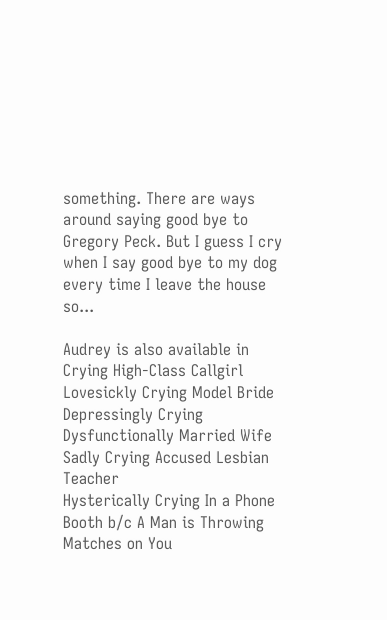something. There are ways around saying good bye to Gregory Peck. But I guess I cry when I say good bye to my dog every time I leave the house so...

Audrey is also available in Crying High-Class Callgirl
Lovesickly Crying Model Bride
Depressingly Crying Dysfunctionally Married Wife
Sadly Crying Accused Lesbian Teacher
Hysterically Crying In a Phone Booth b/c A Man is Throwing Matches on You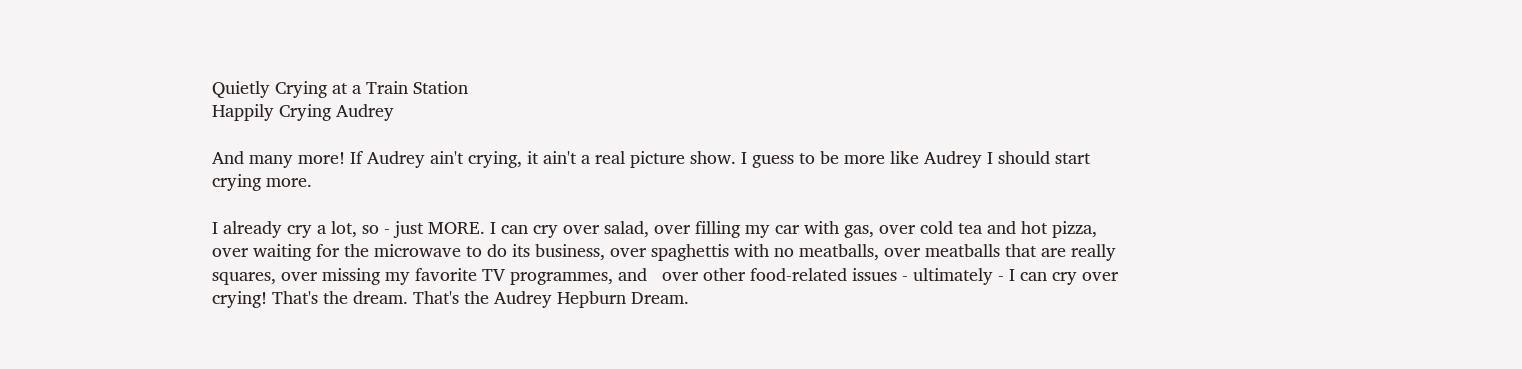Quietly Crying at a Train Station
Happily Crying Audrey

And many more! If Audrey ain't crying, it ain't a real picture show. I guess to be more like Audrey I should start crying more.

I already cry a lot, so - just MORE. I can cry over salad, over filling my car with gas, over cold tea and hot pizza, over waiting for the microwave to do its business, over spaghettis with no meatballs, over meatballs that are really squares, over missing my favorite TV programmes, and   over other food-related issues - ultimately - I can cry over crying! That's the dream. That's the Audrey Hepburn Dream.